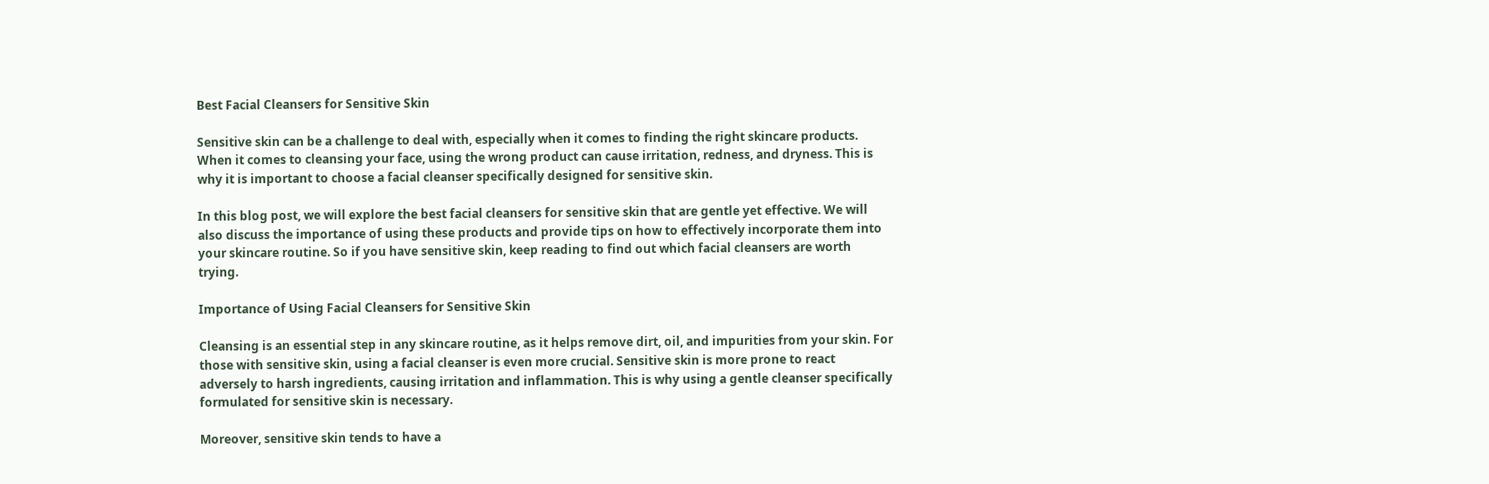Best Facial Cleansers for Sensitive Skin

Sensitive skin can be a challenge to deal with, especially when it comes to finding the right skincare products. When it comes to cleansing your face, using the wrong product can cause irritation, redness, and dryness. This is why it is important to choose a facial cleanser specifically designed for sensitive skin.

In this blog post, we will explore the best facial cleansers for sensitive skin that are gentle yet effective. We will also discuss the importance of using these products and provide tips on how to effectively incorporate them into your skincare routine. So if you have sensitive skin, keep reading to find out which facial cleansers are worth trying.

Importance of Using Facial Cleansers for Sensitive Skin

Cleansing is an essential step in any skincare routine, as it helps remove dirt, oil, and impurities from your skin. For those with sensitive skin, using a facial cleanser is even more crucial. Sensitive skin is more prone to react adversely to harsh ingredients, causing irritation and inflammation. This is why using a gentle cleanser specifically formulated for sensitive skin is necessary.

Moreover, sensitive skin tends to have a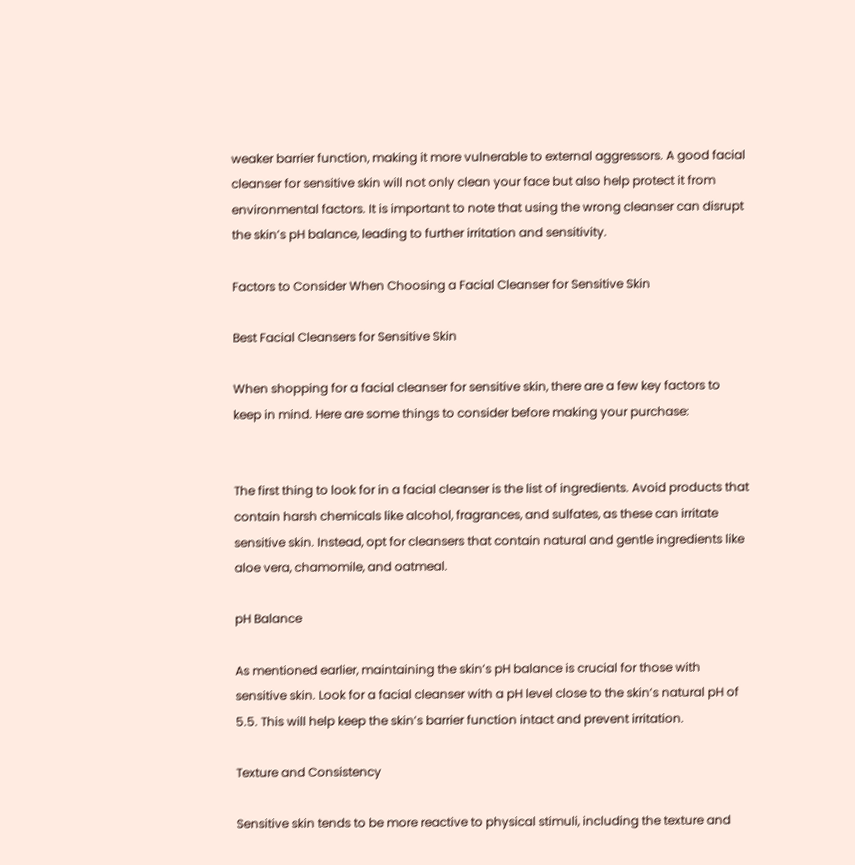weaker barrier function, making it more vulnerable to external aggressors. A good facial cleanser for sensitive skin will not only clean your face but also help protect it from environmental factors. It is important to note that using the wrong cleanser can disrupt the skin’s pH balance, leading to further irritation and sensitivity.

Factors to Consider When Choosing a Facial Cleanser for Sensitive Skin

Best Facial Cleansers for Sensitive Skin

When shopping for a facial cleanser for sensitive skin, there are a few key factors to keep in mind. Here are some things to consider before making your purchase:


The first thing to look for in a facial cleanser is the list of ingredients. Avoid products that contain harsh chemicals like alcohol, fragrances, and sulfates, as these can irritate sensitive skin. Instead, opt for cleansers that contain natural and gentle ingredients like aloe vera, chamomile, and oatmeal.

pH Balance

As mentioned earlier, maintaining the skin’s pH balance is crucial for those with sensitive skin. Look for a facial cleanser with a pH level close to the skin’s natural pH of 5.5. This will help keep the skin’s barrier function intact and prevent irritation.

Texture and Consistency

Sensitive skin tends to be more reactive to physical stimuli, including the texture and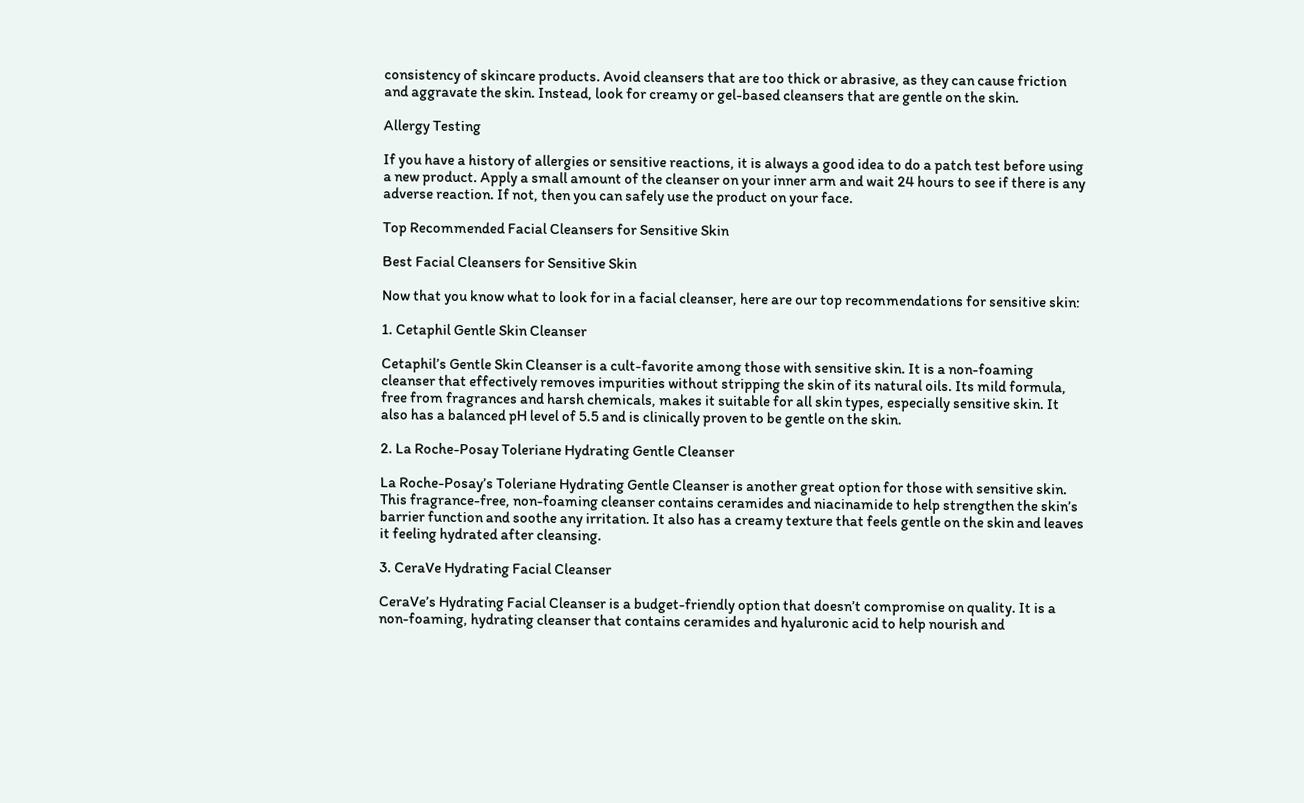consistency of skincare products. Avoid cleansers that are too thick or abrasive, as they can cause friction and aggravate the skin. Instead, look for creamy or gel-based cleansers that are gentle on the skin.

Allergy Testing

If you have a history of allergies or sensitive reactions, it is always a good idea to do a patch test before using a new product. Apply a small amount of the cleanser on your inner arm and wait 24 hours to see if there is any adverse reaction. If not, then you can safely use the product on your face.

Top Recommended Facial Cleansers for Sensitive Skin

Best Facial Cleansers for Sensitive Skin

Now that you know what to look for in a facial cleanser, here are our top recommendations for sensitive skin:

1. Cetaphil Gentle Skin Cleanser

Cetaphil’s Gentle Skin Cleanser is a cult-favorite among those with sensitive skin. It is a non-foaming cleanser that effectively removes impurities without stripping the skin of its natural oils. Its mild formula, free from fragrances and harsh chemicals, makes it suitable for all skin types, especially sensitive skin. It also has a balanced pH level of 5.5 and is clinically proven to be gentle on the skin.

2. La Roche-Posay Toleriane Hydrating Gentle Cleanser

La Roche-Posay’s Toleriane Hydrating Gentle Cleanser is another great option for those with sensitive skin. This fragrance-free, non-foaming cleanser contains ceramides and niacinamide to help strengthen the skin’s barrier function and soothe any irritation. It also has a creamy texture that feels gentle on the skin and leaves it feeling hydrated after cleansing.

3. CeraVe Hydrating Facial Cleanser

CeraVe’s Hydrating Facial Cleanser is a budget-friendly option that doesn’t compromise on quality. It is a non-foaming, hydrating cleanser that contains ceramides and hyaluronic acid to help nourish and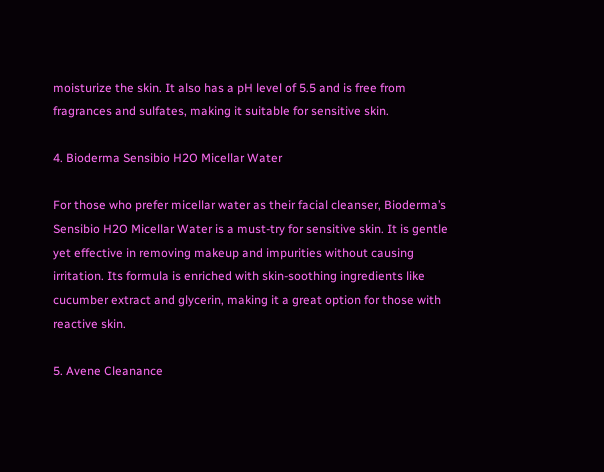moisturize the skin. It also has a pH level of 5.5 and is free from fragrances and sulfates, making it suitable for sensitive skin.

4. Bioderma Sensibio H2O Micellar Water

For those who prefer micellar water as their facial cleanser, Bioderma’s Sensibio H2O Micellar Water is a must-try for sensitive skin. It is gentle yet effective in removing makeup and impurities without causing irritation. Its formula is enriched with skin-soothing ingredients like cucumber extract and glycerin, making it a great option for those with reactive skin.

5. Avene Cleanance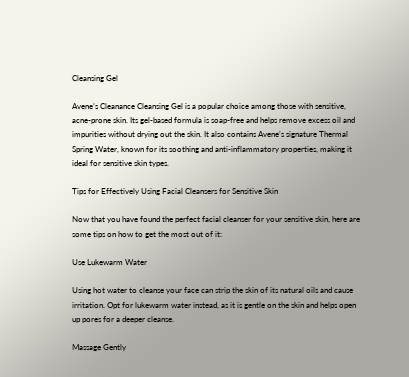Cleansing Gel

Avene’s Cleanance Cleansing Gel is a popular choice among those with sensitive, acne-prone skin. Its gel-based formula is soap-free and helps remove excess oil and impurities without drying out the skin. It also contains Avene’s signature Thermal Spring Water, known for its soothing and anti-inflammatory properties, making it ideal for sensitive skin types.

Tips for Effectively Using Facial Cleansers for Sensitive Skin

Now that you have found the perfect facial cleanser for your sensitive skin, here are some tips on how to get the most out of it:

Use Lukewarm Water

Using hot water to cleanse your face can strip the skin of its natural oils and cause irritation. Opt for lukewarm water instead, as it is gentle on the skin and helps open up pores for a deeper cleanse.

Massage Gently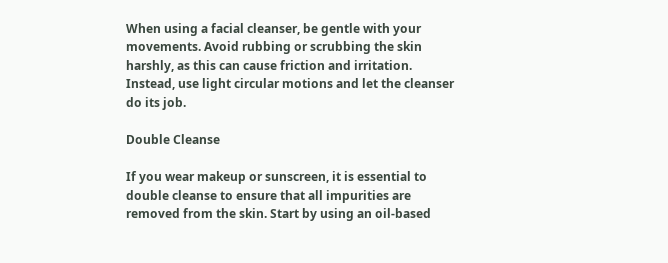When using a facial cleanser, be gentle with your movements. Avoid rubbing or scrubbing the skin harshly, as this can cause friction and irritation. Instead, use light circular motions and let the cleanser do its job.

Double Cleanse

If you wear makeup or sunscreen, it is essential to double cleanse to ensure that all impurities are removed from the skin. Start by using an oil-based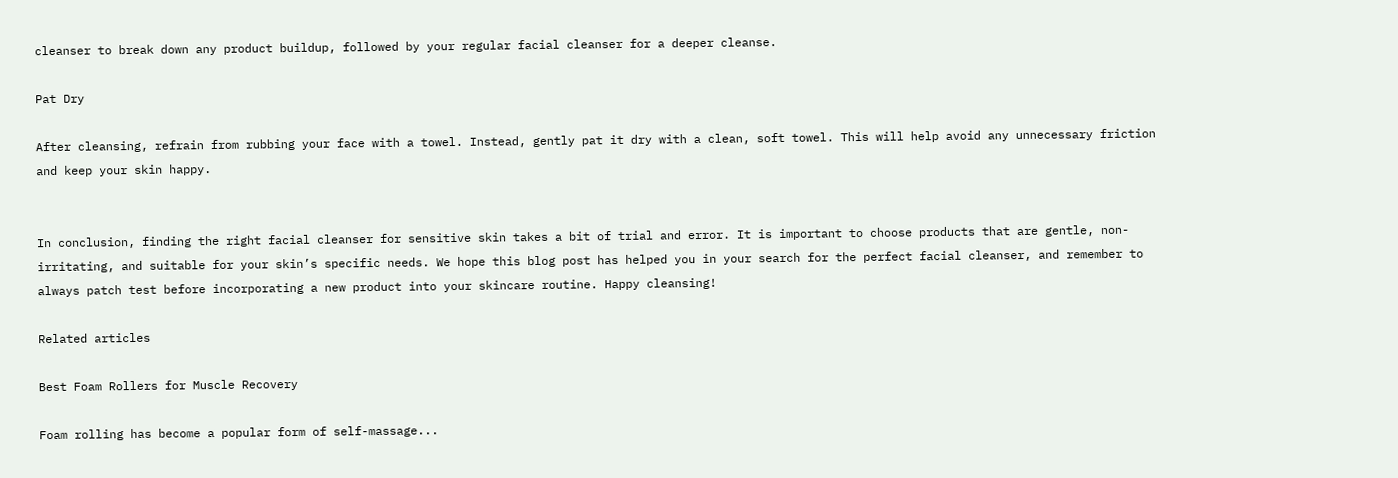cleanser to break down any product buildup, followed by your regular facial cleanser for a deeper cleanse.

Pat Dry

After cleansing, refrain from rubbing your face with a towel. Instead, gently pat it dry with a clean, soft towel. This will help avoid any unnecessary friction and keep your skin happy.


In conclusion, finding the right facial cleanser for sensitive skin takes a bit of trial and error. It is important to choose products that are gentle, non-irritating, and suitable for your skin’s specific needs. We hope this blog post has helped you in your search for the perfect facial cleanser, and remember to always patch test before incorporating a new product into your skincare routine. Happy cleansing!

Related articles

Best Foam Rollers for Muscle Recovery

Foam rolling has become a popular form of self-massage...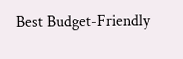Best Budget-Friendly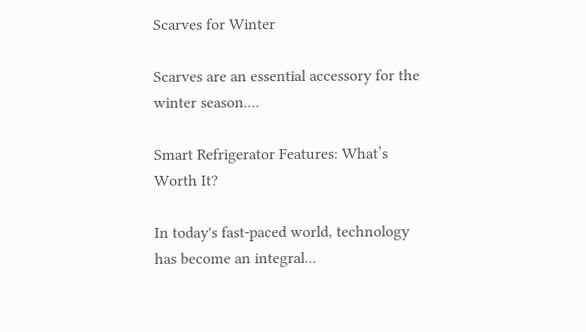Scarves for Winter

Scarves are an essential accessory for the winter season....

Smart Refrigerator Features: What’s Worth It?

In today's fast-paced world, technology has become an integral...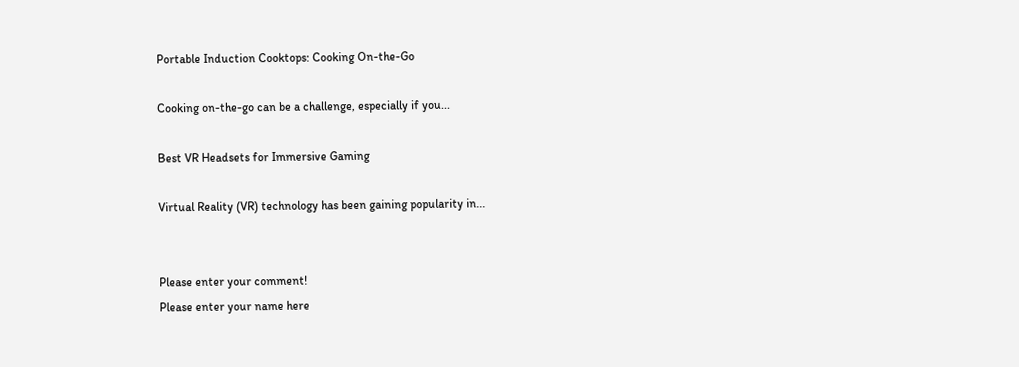Portable Induction Cooktops: Cooking On-the-Go

Cooking on-the-go can be a challenge, especially if you...

Best VR Headsets for Immersive Gaming

Virtual Reality (VR) technology has been gaining popularity in...


Please enter your comment!
Please enter your name here